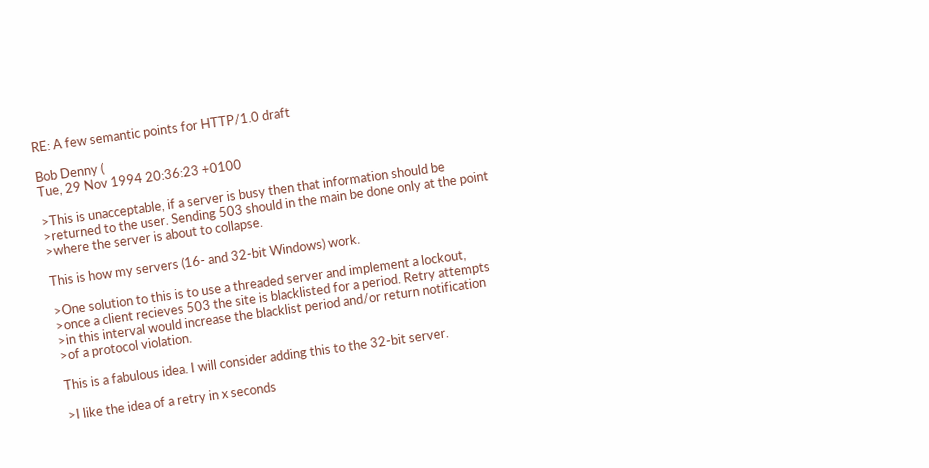RE: A few semantic points for HTTP/1.0 draft

Bob Denny (
Tue, 29 Nov 1994 20:36:23 +0100

>This is unacceptable, if a server is busy then that information should be
>returned to the user. Sending 503 should in the main be done only at the point
>where the server is about to collapse.

This is how my servers (16- and 32-bit Windows) work.

>One solution to this is to use a threaded server and implement a lockout,
>once a client recieves 503 the site is blacklisted for a period. Retry attempts
>in this interval would increase the blacklist period and/or return notification
>of a protocol violation.

This is a fabulous idea. I will consider adding this to the 32-bit server.

>I like the idea of a retry in x seconds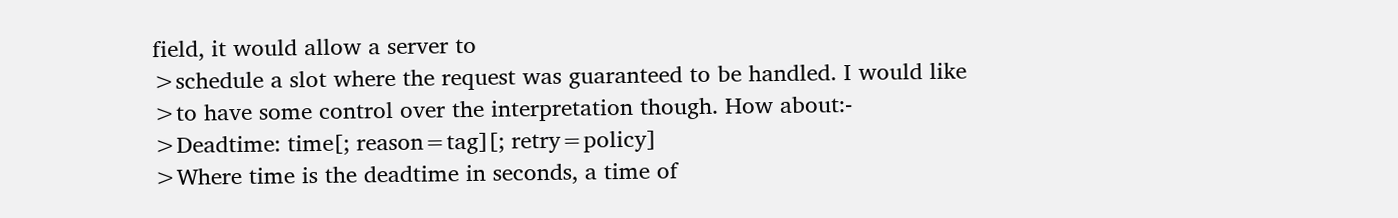field, it would allow a server to
>schedule a slot where the request was guaranteed to be handled. I would like
>to have some control over the interpretation though. How about:-
>Deadtime: time[; reason=tag][; retry=policy]
>Where time is the deadtime in seconds, a time of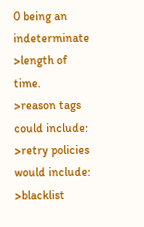0 being an indeterminate
>length of time.
>reason tags could include:
>retry policies would include:
>blacklist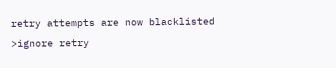retry attempts are now blacklisted
>ignore retry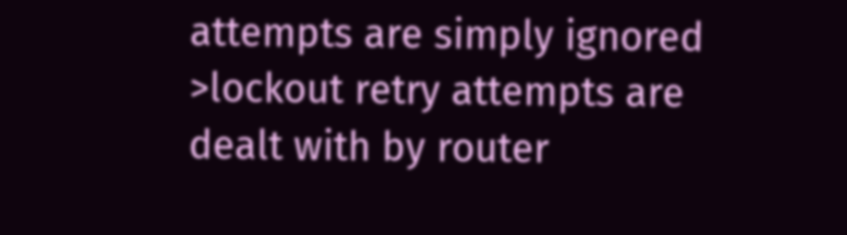attempts are simply ignored
>lockout retry attempts are dealt with by router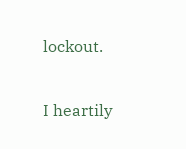lockout.

I heartily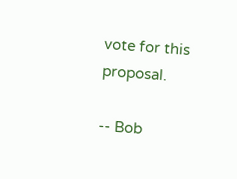vote for this proposal.

-- Bob